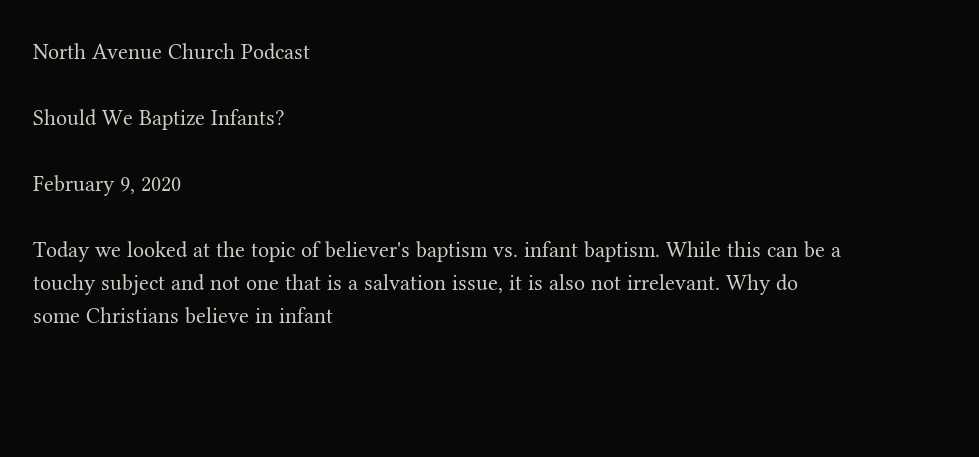North Avenue Church Podcast

Should We Baptize Infants?

February 9, 2020

Today we looked at the topic of believer's baptism vs. infant baptism. While this can be a touchy subject and not one that is a salvation issue, it is also not irrelevant. Why do some Christians believe in infant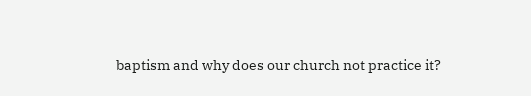baptism and why does our church not practice it?